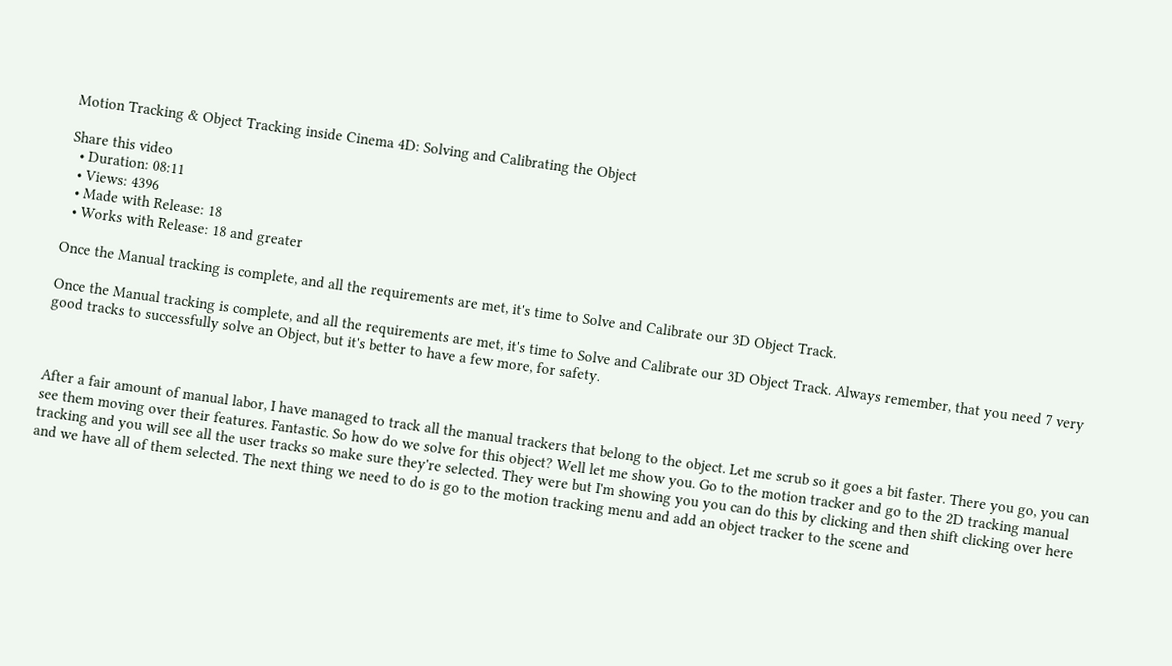Motion Tracking & Object Tracking inside Cinema 4D: Solving and Calibrating the Object

Share this video
  • Duration: 08:11
  • Views: 4396
  • Made with Release: 18
  • Works with Release: 18 and greater

Once the Manual tracking is complete, and all the requirements are met, it's time to Solve and Calibrate our 3D Object Track.

Once the Manual tracking is complete, and all the requirements are met, it's time to Solve and Calibrate our 3D Object Track. Always remember, that you need 7 very good tracks to successfully solve an Object, but it's better to have a few more, for safety.



After a fair amount of manual labor, I have managed to track all the manual trackers that belong to the object. Let me scrub so it goes a bit faster. There you go, you can see them moving over their features. Fantastic. So how do we solve for this object? Well let me show you. Go to the motion tracker and go to the 2D tracking manual tracking and you will see all the user tracks so make sure they're selected. They were but I'm showing you you can do this by clicking and then shift clicking over here and we have all of them selected. The next thing we need to do is go to the motion tracking menu and add an object tracker to the scene and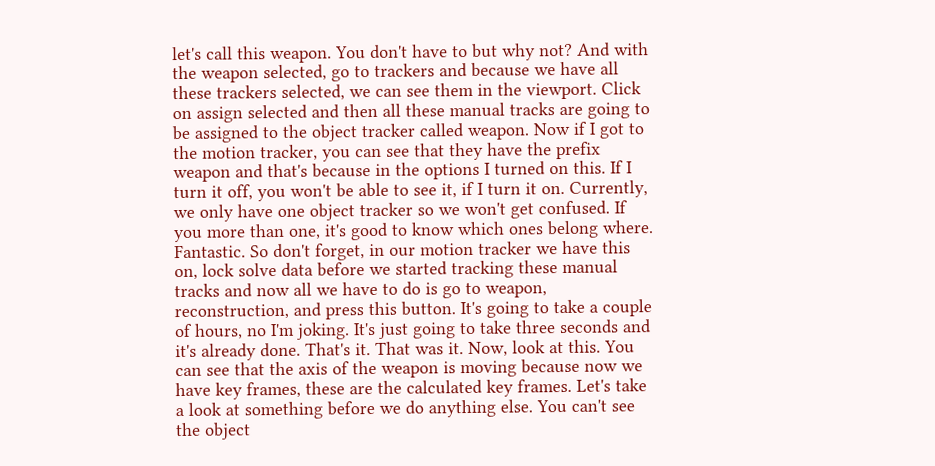let's call this weapon. You don't have to but why not? And with the weapon selected, go to trackers and because we have all these trackers selected, we can see them in the viewport. Click on assign selected and then all these manual tracks are going to be assigned to the object tracker called weapon. Now if I got to the motion tracker, you can see that they have the prefix weapon and that's because in the options I turned on this. If I turn it off, you won't be able to see it, if I turn it on. Currently, we only have one object tracker so we won't get confused. If you more than one, it's good to know which ones belong where. Fantastic. So don't forget, in our motion tracker we have this on, lock solve data before we started tracking these manual tracks and now all we have to do is go to weapon, reconstruction, and press this button. It's going to take a couple of hours, no I'm joking. It's just going to take three seconds and it's already done. That's it. That was it. Now, look at this. You can see that the axis of the weapon is moving because now we have key frames, these are the calculated key frames. Let's take a look at something before we do anything else. You can't see the object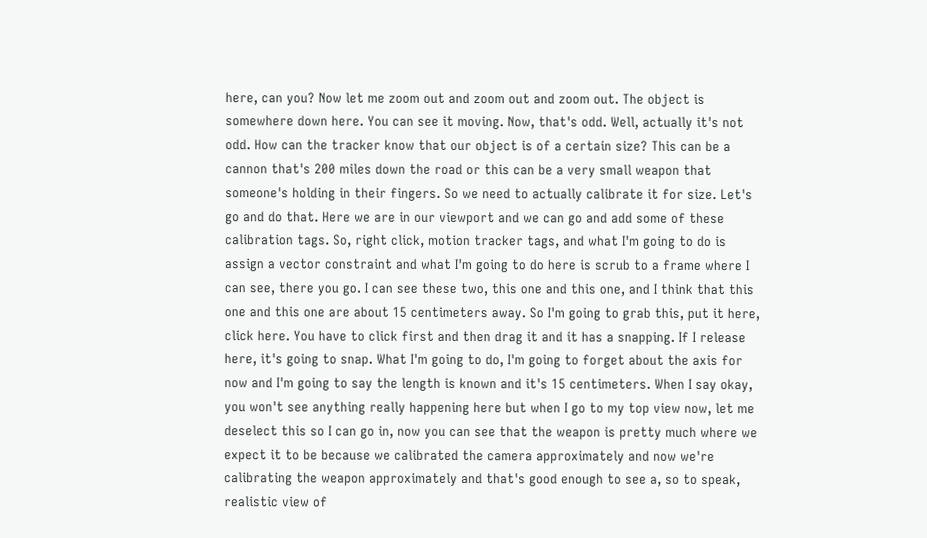here, can you? Now let me zoom out and zoom out and zoom out. The object is somewhere down here. You can see it moving. Now, that's odd. Well, actually it's not odd. How can the tracker know that our object is of a certain size? This can be a cannon that's 200 miles down the road or this can be a very small weapon that someone's holding in their fingers. So we need to actually calibrate it for size. Let's go and do that. Here we are in our viewport and we can go and add some of these calibration tags. So, right click, motion tracker tags, and what I'm going to do is assign a vector constraint and what I'm going to do here is scrub to a frame where I can see, there you go. I can see these two, this one and this one, and I think that this one and this one are about 15 centimeters away. So I'm going to grab this, put it here, click here. You have to click first and then drag it and it has a snapping. If I release here, it's going to snap. What I'm going to do, I'm going to forget about the axis for now and I'm going to say the length is known and it's 15 centimeters. When I say okay, you won't see anything really happening here but when I go to my top view now, let me deselect this so I can go in, now you can see that the weapon is pretty much where we expect it to be because we calibrated the camera approximately and now we're calibrating the weapon approximately and that's good enough to see a, so to speak, realistic view of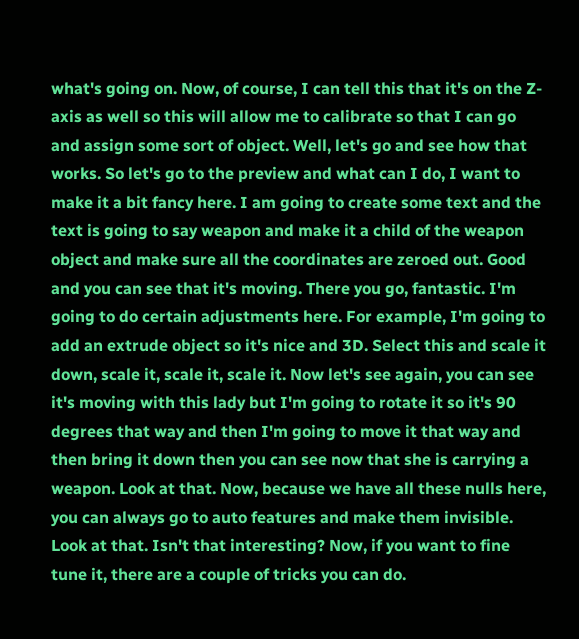what's going on. Now, of course, I can tell this that it's on the Z-axis as well so this will allow me to calibrate so that I can go and assign some sort of object. Well, let's go and see how that works. So let's go to the preview and what can I do, I want to make it a bit fancy here. I am going to create some text and the text is going to say weapon and make it a child of the weapon object and make sure all the coordinates are zeroed out. Good and you can see that it's moving. There you go, fantastic. I'm going to do certain adjustments here. For example, I'm going to add an extrude object so it's nice and 3D. Select this and scale it down, scale it, scale it, scale it. Now let's see again, you can see it's moving with this lady but I'm going to rotate it so it's 90 degrees that way and then I'm going to move it that way and then bring it down then you can see now that she is carrying a weapon. Look at that. Now, because we have all these nulls here, you can always go to auto features and make them invisible. Look at that. Isn't that interesting? Now, if you want to fine tune it, there are a couple of tricks you can do.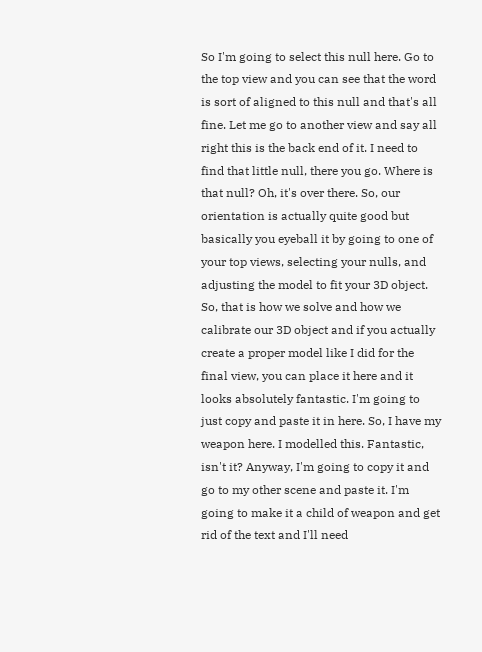So I'm going to select this null here. Go to the top view and you can see that the word is sort of aligned to this null and that's all fine. Let me go to another view and say all right this is the back end of it. I need to find that little null, there you go. Where is that null? Oh, it's over there. So, our orientation is actually quite good but basically you eyeball it by going to one of your top views, selecting your nulls, and adjusting the model to fit your 3D object. So, that is how we solve and how we calibrate our 3D object and if you actually create a proper model like I did for the final view, you can place it here and it looks absolutely fantastic. I'm going to just copy and paste it in here. So, I have my weapon here. I modelled this. Fantastic, isn't it? Anyway, I'm going to copy it and go to my other scene and paste it. I'm going to make it a child of weapon and get rid of the text and I'll need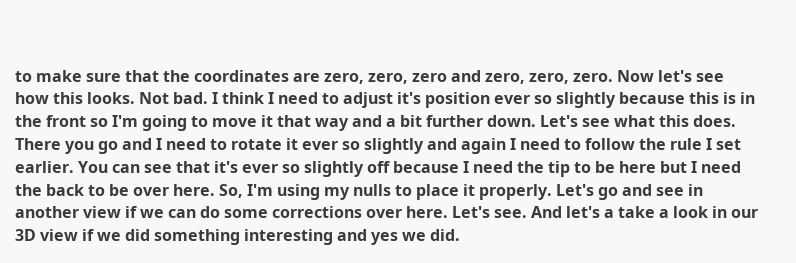to make sure that the coordinates are zero, zero, zero and zero, zero, zero. Now let's see how this looks. Not bad. I think I need to adjust it's position ever so slightly because this is in the front so I'm going to move it that way and a bit further down. Let's see what this does. There you go and I need to rotate it ever so slightly and again I need to follow the rule I set earlier. You can see that it's ever so slightly off because I need the tip to be here but I need the back to be over here. So, I'm using my nulls to place it properly. Let's go and see in another view if we can do some corrections over here. Let's see. And let's a take a look in our 3D view if we did something interesting and yes we did.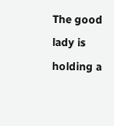The good lady is holding a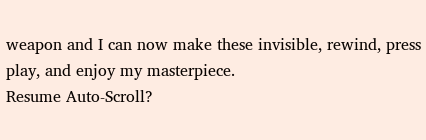weapon and I can now make these invisible, rewind, press play, and enjoy my masterpiece.
Resume Auto-Scroll?